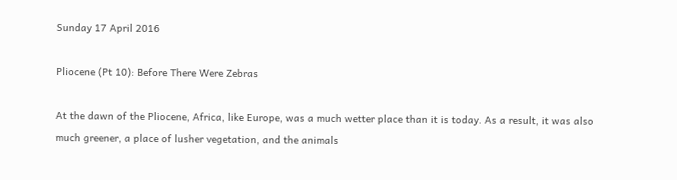Sunday 17 April 2016

Pliocene (Pt 10): Before There Were Zebras

At the dawn of the Pliocene, Africa, like Europe, was a much wetter place than it is today. As a result, it was also much greener, a place of lusher vegetation, and the animals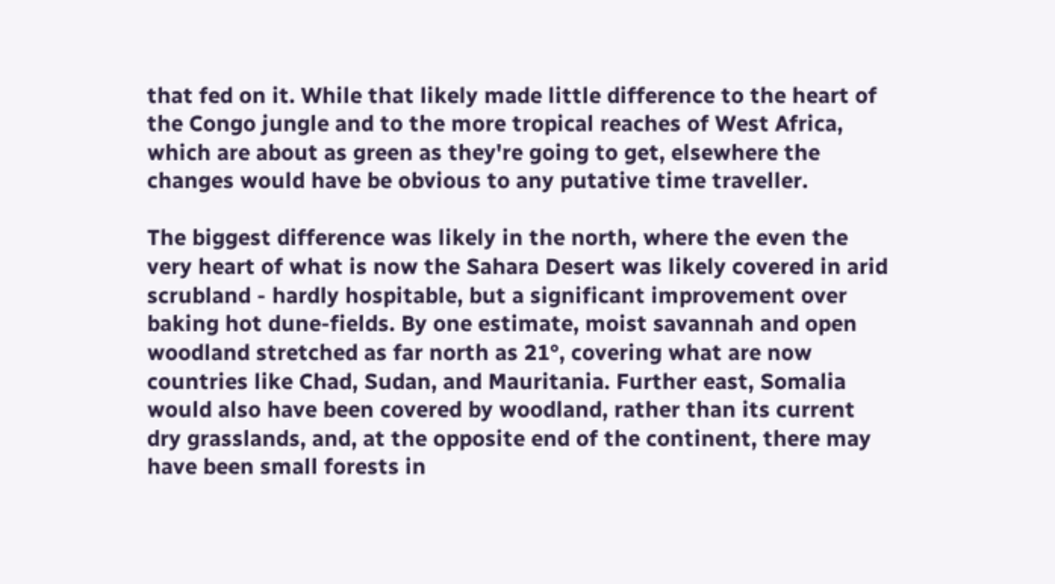that fed on it. While that likely made little difference to the heart of the Congo jungle and to the more tropical reaches of West Africa, which are about as green as they're going to get, elsewhere the changes would have be obvious to any putative time traveller.

The biggest difference was likely in the north, where the even the very heart of what is now the Sahara Desert was likely covered in arid scrubland - hardly hospitable, but a significant improvement over baking hot dune-fields. By one estimate, moist savannah and open woodland stretched as far north as 21°, covering what are now countries like Chad, Sudan, and Mauritania. Further east, Somalia would also have been covered by woodland, rather than its current dry grasslands, and, at the opposite end of the continent, there may have been small forests in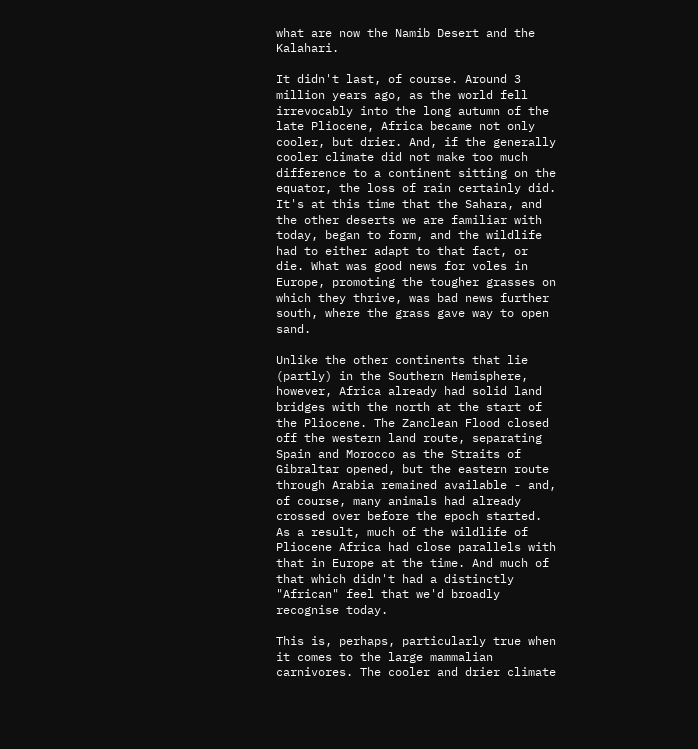what are now the Namib Desert and the Kalahari.

It didn't last, of course. Around 3 million years ago, as the world fell irrevocably into the long autumn of the late Pliocene, Africa became not only cooler, but drier. And, if the generally cooler climate did not make too much difference to a continent sitting on the equator, the loss of rain certainly did. It's at this time that the Sahara, and the other deserts we are familiar with today, began to form, and the wildlife had to either adapt to that fact, or die. What was good news for voles in Europe, promoting the tougher grasses on which they thrive, was bad news further south, where the grass gave way to open sand.

Unlike the other continents that lie (partly) in the Southern Hemisphere, however, Africa already had solid land bridges with the north at the start of the Pliocene. The Zanclean Flood closed off the western land route, separating Spain and Morocco as the Straits of Gibraltar opened, but the eastern route through Arabia remained available - and, of course, many animals had already crossed over before the epoch started. As a result, much of the wildlife of Pliocene Africa had close parallels with that in Europe at the time. And much of that which didn't had a distinctly "African" feel that we'd broadly recognise today.

This is, perhaps, particularly true when it comes to the large mammalian carnivores. The cooler and drier climate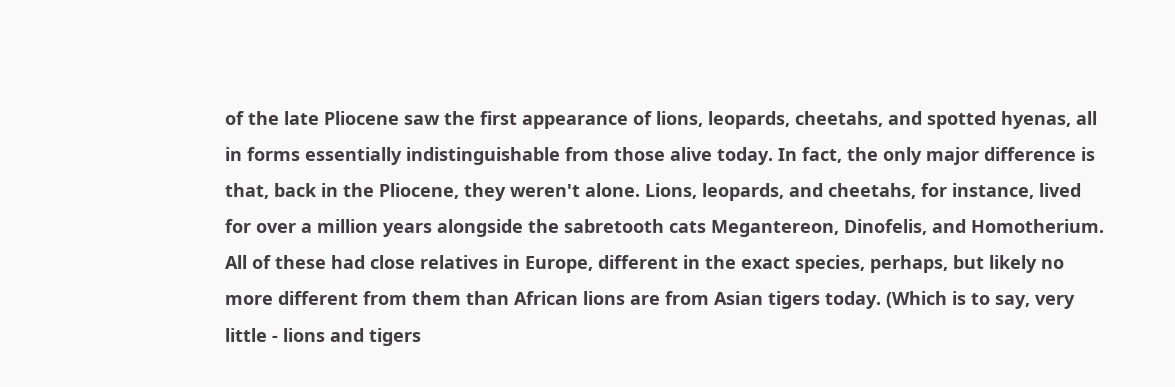of the late Pliocene saw the first appearance of lions, leopards, cheetahs, and spotted hyenas, all in forms essentially indistinguishable from those alive today. In fact, the only major difference is that, back in the Pliocene, they weren't alone. Lions, leopards, and cheetahs, for instance, lived for over a million years alongside the sabretooth cats Megantereon, Dinofelis, and Homotherium. All of these had close relatives in Europe, different in the exact species, perhaps, but likely no more different from them than African lions are from Asian tigers today. (Which is to say, very little - lions and tigers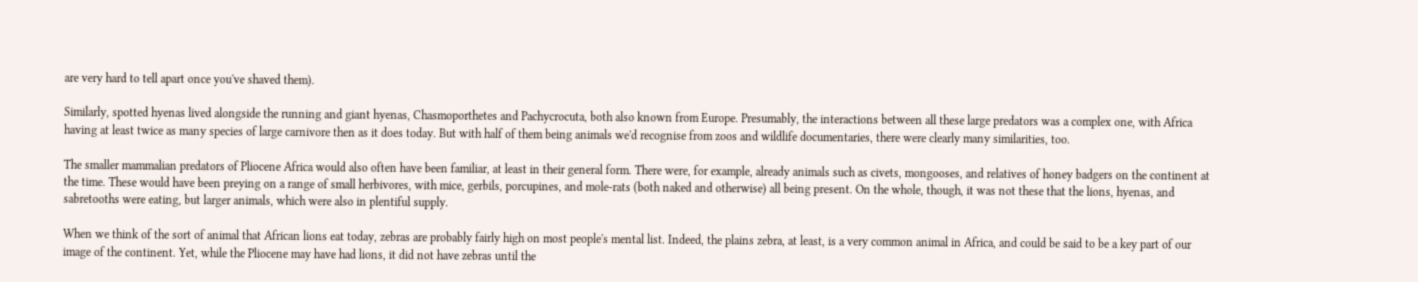are very hard to tell apart once you've shaved them).

Similarly, spotted hyenas lived alongside the running and giant hyenas, Chasmoporthetes and Pachycrocuta, both also known from Europe. Presumably, the interactions between all these large predators was a complex one, with Africa having at least twice as many species of large carnivore then as it does today. But with half of them being animals we'd recognise from zoos and wildlife documentaries, there were clearly many similarities, too.

The smaller mammalian predators of Pliocene Africa would also often have been familiar, at least in their general form. There were, for example, already animals such as civets, mongooses, and relatives of honey badgers on the continent at the time. These would have been preying on a range of small herbivores, with mice, gerbils, porcupines, and mole-rats (both naked and otherwise) all being present. On the whole, though, it was not these that the lions, hyenas, and sabretooths were eating, but larger animals, which were also in plentiful supply.

When we think of the sort of animal that African lions eat today, zebras are probably fairly high on most people's mental list. Indeed, the plains zebra, at least, is a very common animal in Africa, and could be said to be a key part of our image of the continent. Yet, while the Pliocene may have had lions, it did not have zebras until the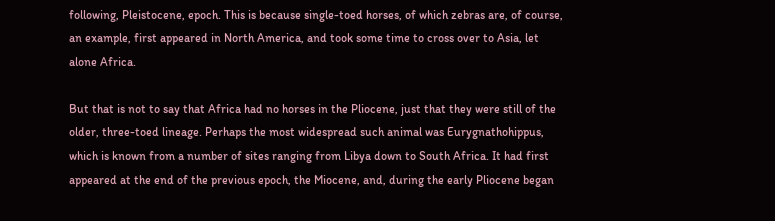following, Pleistocene, epoch. This is because single-toed horses, of which zebras are, of course, an example, first appeared in North America, and took some time to cross over to Asia, let alone Africa.

But that is not to say that Africa had no horses in the Pliocene, just that they were still of the older, three-toed lineage. Perhaps the most widespread such animal was Eurygnathohippus, which is known from a number of sites ranging from Libya down to South Africa. It had first appeared at the end of the previous epoch, the Miocene, and, during the early Pliocene began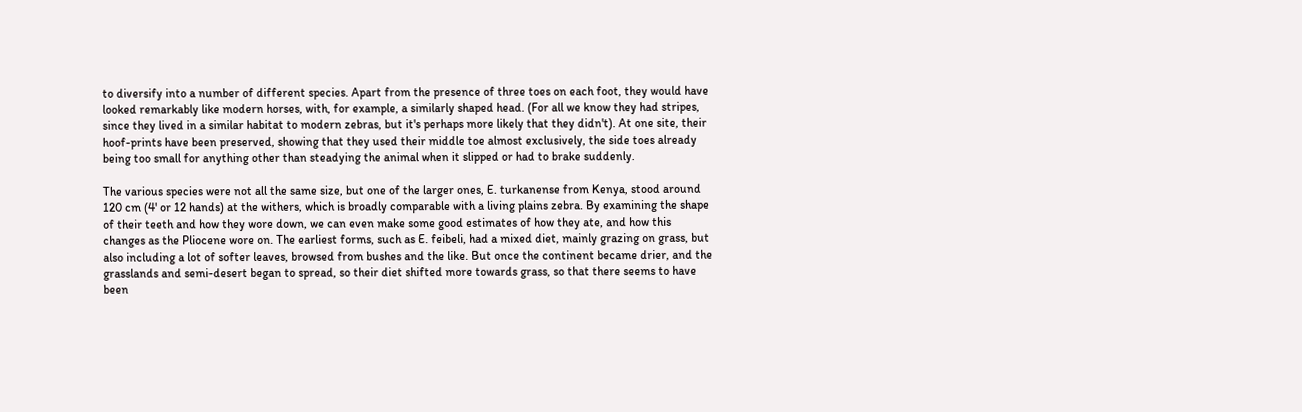to diversify into a number of different species. Apart from the presence of three toes on each foot, they would have looked remarkably like modern horses, with, for example, a similarly shaped head. (For all we know they had stripes, since they lived in a similar habitat to modern zebras, but it's perhaps more likely that they didn't). At one site, their hoof-prints have been preserved, showing that they used their middle toe almost exclusively, the side toes already being too small for anything other than steadying the animal when it slipped or had to brake suddenly.

The various species were not all the same size, but one of the larger ones, E. turkanense from Kenya, stood around 120 cm (4' or 12 hands) at the withers, which is broadly comparable with a living plains zebra. By examining the shape of their teeth and how they wore down, we can even make some good estimates of how they ate, and how this changes as the Pliocene wore on. The earliest forms, such as E. feibeli, had a mixed diet, mainly grazing on grass, but also including a lot of softer leaves, browsed from bushes and the like. But once the continent became drier, and the grasslands and semi-desert began to spread, so their diet shifted more towards grass, so that there seems to have been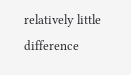relatively little difference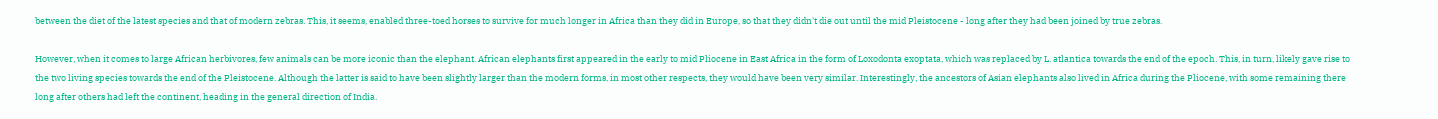between the diet of the latest species and that of modern zebras. This, it seems, enabled three-toed horses to survive for much longer in Africa than they did in Europe, so that they didn't die out until the mid Pleistocene - long after they had been joined by true zebras.

However, when it comes to large African herbivores, few animals can be more iconic than the elephant. African elephants first appeared in the early to mid Pliocene in East Africa in the form of Loxodonta exoptata, which was replaced by L. atlantica towards the end of the epoch. This, in turn, likely gave rise to the two living species towards the end of the Pleistocene. Although the latter is said to have been slightly larger than the modern forms, in most other respects, they would have been very similar. Interestingly, the ancestors of Asian elephants also lived in Africa during the Pliocene, with some remaining there long after others had left the continent, heading in the general direction of India.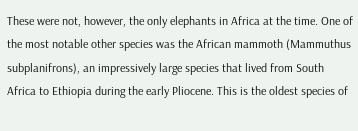These were not, however, the only elephants in Africa at the time. One of the most notable other species was the African mammoth (Mammuthus subplanifrons), an impressively large species that lived from South Africa to Ethiopia during the early Pliocene. This is the oldest species of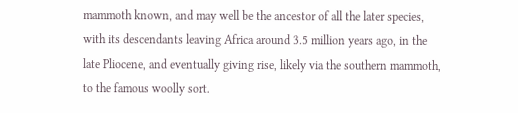mammoth known, and may well be the ancestor of all the later species, with its descendants leaving Africa around 3.5 million years ago, in the late Pliocene, and eventually giving rise, likely via the southern mammoth, to the famous woolly sort.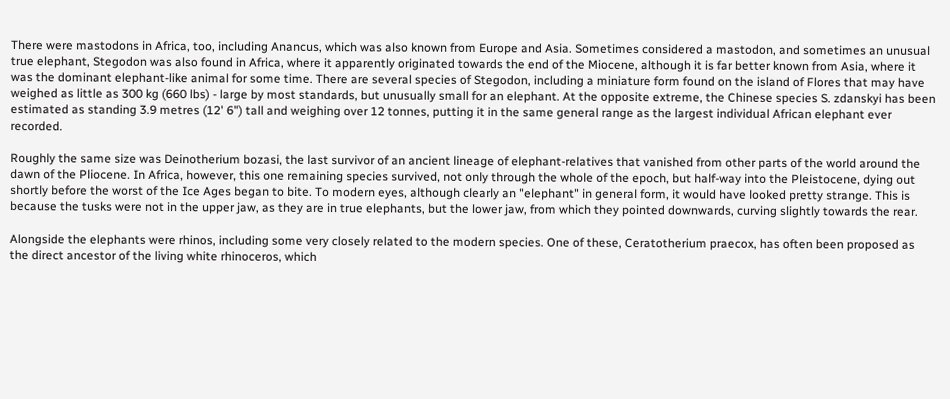There were mastodons in Africa, too, including Anancus, which was also known from Europe and Asia. Sometimes considered a mastodon, and sometimes an unusual true elephant, Stegodon was also found in Africa, where it apparently originated towards the end of the Miocene, although it is far better known from Asia, where it was the dominant elephant-like animal for some time. There are several species of Stegodon, including a miniature form found on the island of Flores that may have weighed as little as 300 kg (660 lbs) - large by most standards, but unusually small for an elephant. At the opposite extreme, the Chinese species S. zdanskyi has been estimated as standing 3.9 metres (12' 6") tall and weighing over 12 tonnes, putting it in the same general range as the largest individual African elephant ever recorded.

Roughly the same size was Deinotherium bozasi, the last survivor of an ancient lineage of elephant-relatives that vanished from other parts of the world around the dawn of the Pliocene. In Africa, however, this one remaining species survived, not only through the whole of the epoch, but half-way into the Pleistocene, dying out shortly before the worst of the Ice Ages began to bite. To modern eyes, although clearly an "elephant" in general form, it would have looked pretty strange. This is because the tusks were not in the upper jaw, as they are in true elephants, but the lower jaw, from which they pointed downwards, curving slightly towards the rear.

Alongside the elephants were rhinos, including some very closely related to the modern species. One of these, Ceratotherium praecox, has often been proposed as the direct ancestor of the living white rhinoceros, which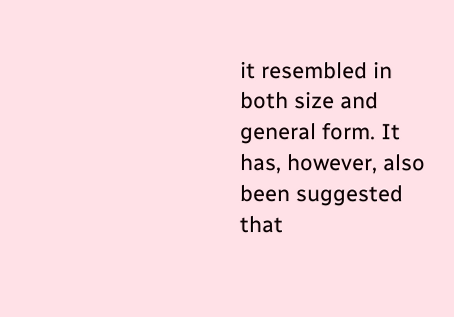it resembled in both size and general form. It has, however, also been suggested that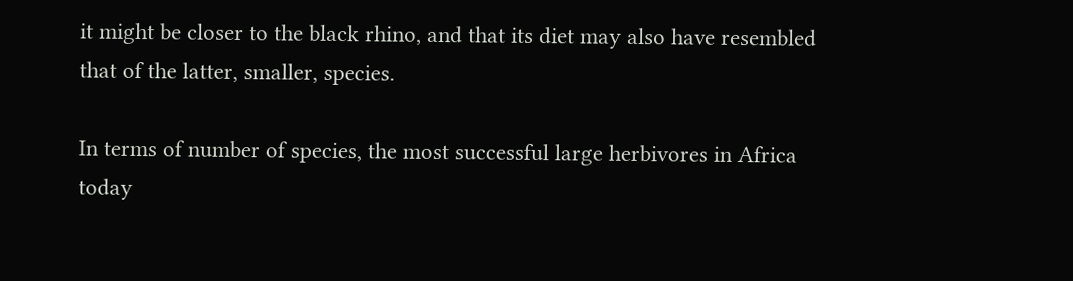it might be closer to the black rhino, and that its diet may also have resembled that of the latter, smaller, species.

In terms of number of species, the most successful large herbivores in Africa today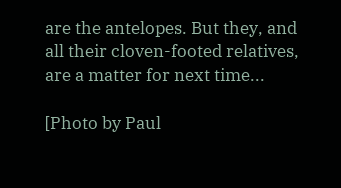are the antelopes. But they, and all their cloven-footed relatives, are a matter for next time...

[Photo by Paul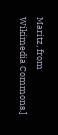Maritz, from Wikimedia Commons.]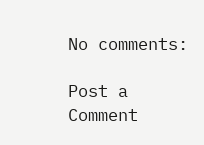No comments:

Post a Comment